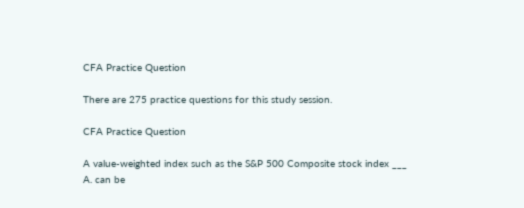CFA Practice Question

There are 275 practice questions for this study session.

CFA Practice Question

A value-weighted index such as the S&P 500 Composite stock index ___
A. can be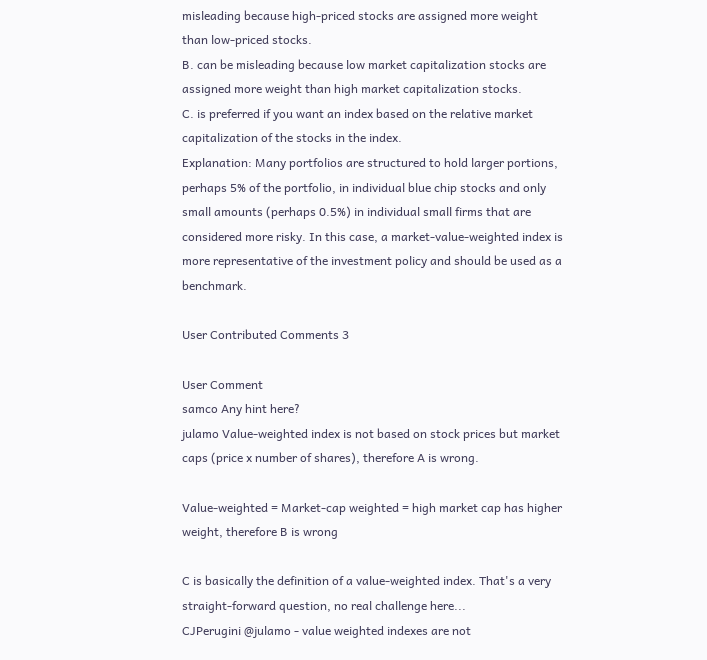misleading because high-priced stocks are assigned more weight than low-priced stocks.
B. can be misleading because low market capitalization stocks are assigned more weight than high market capitalization stocks.
C. is preferred if you want an index based on the relative market capitalization of the stocks in the index.
Explanation: Many portfolios are structured to hold larger portions, perhaps 5% of the portfolio, in individual blue chip stocks and only small amounts (perhaps 0.5%) in individual small firms that are considered more risky. In this case, a market-value-weighted index is more representative of the investment policy and should be used as a benchmark.

User Contributed Comments 3

User Comment
samco Any hint here?
julamo Value-weighted index is not based on stock prices but market caps (price x number of shares), therefore A is wrong.

Value-weighted = Market-cap weighted = high market cap has higher weight, therefore B is wrong

C is basically the definition of a value-weighted index. That's a very straight-forward question, no real challenge here...
CJPerugini @julamo - value weighted indexes are not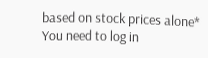based on stock prices alone*
You need to log in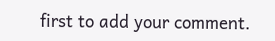first to add your comment.